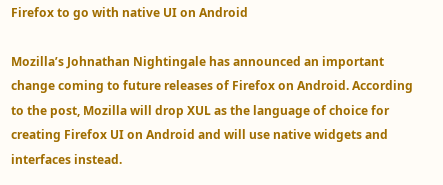Firefox to go with native UI on Android

Mozilla’s Johnathan Nightingale has announced an important change coming to future releases of Firefox on Android. According to the post, Mozilla will drop XUL as the language of choice for creating Firefox UI on Android and will use native widgets and interfaces instead.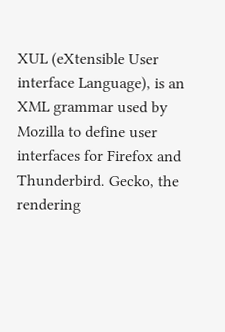XUL (eXtensible User interface Language), is an XML grammar used by Mozilla to define user interfaces for Firefox and Thunderbird. Gecko, the rendering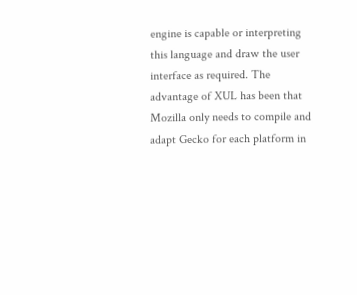engine is capable or interpreting this language and draw the user interface as required. The advantage of XUL has been that Mozilla only needs to compile and adapt Gecko for each platform in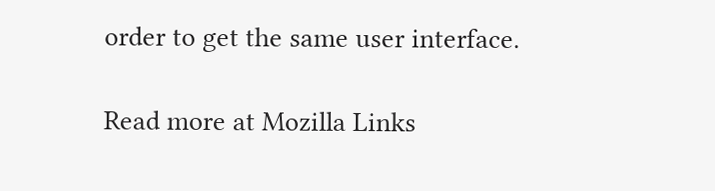order to get the same user interface.

Read more at Mozilla Links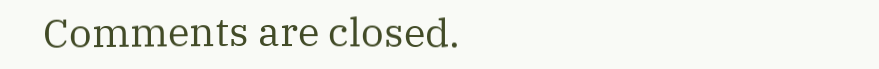Comments are closed.